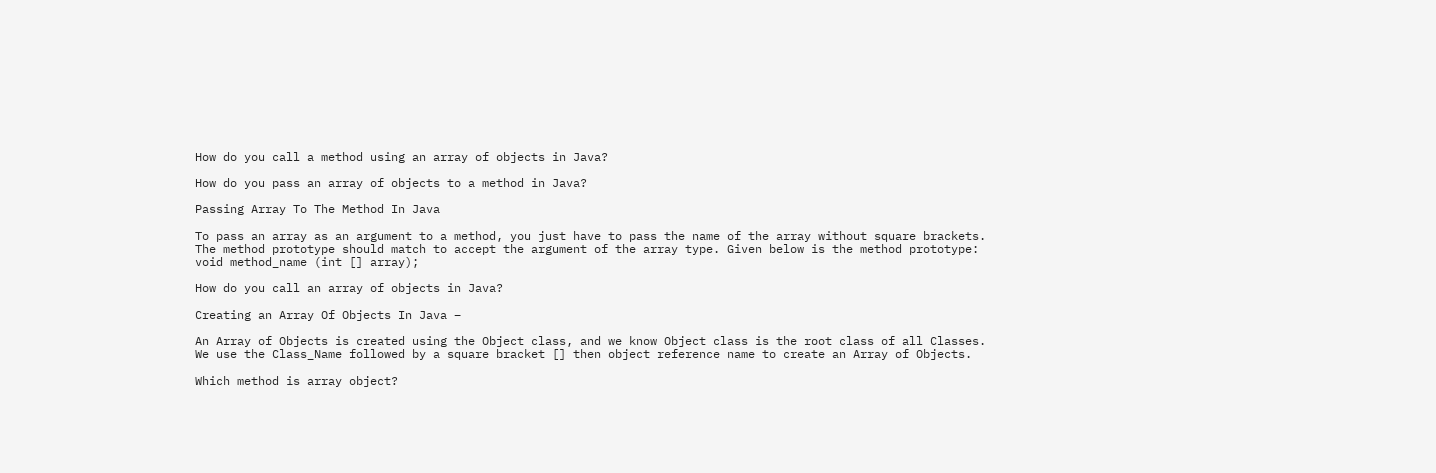How do you call a method using an array of objects in Java?

How do you pass an array of objects to a method in Java?

Passing Array To The Method In Java

To pass an array as an argument to a method, you just have to pass the name of the array without square brackets. The method prototype should match to accept the argument of the array type. Given below is the method prototype: void method_name (int [] array);

How do you call an array of objects in Java?

Creating an Array Of Objects In Java –

An Array of Objects is created using the Object class, and we know Object class is the root class of all Classes. We use the Class_Name followed by a square bracket [] then object reference name to create an Array of Objects.

Which method is array object?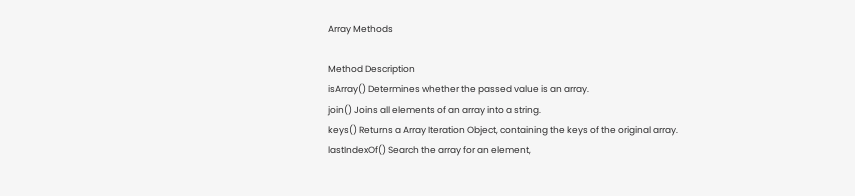Array Methods

Method Description
isArray() Determines whether the passed value is an array.
join() Joins all elements of an array into a string.
keys() Returns a Array Iteration Object, containing the keys of the original array.
lastIndexOf() Search the array for an element,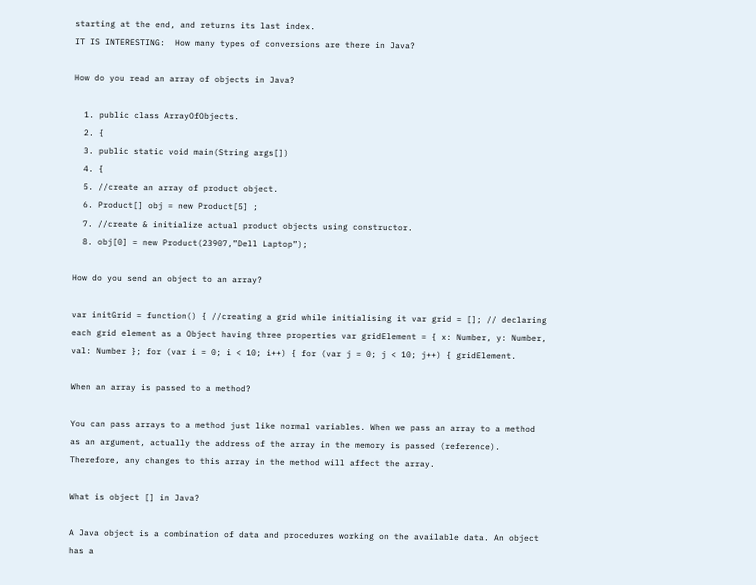starting at the end, and returns its last index.
IT IS INTERESTING:  How many types of conversions are there in Java?

How do you read an array of objects in Java?

  1. public class ArrayOfObjects.
  2. {
  3. public static void main(String args[])
  4. {
  5. //create an array of product object.
  6. Product[] obj = new Product[5] ;
  7. //create & initialize actual product objects using constructor.
  8. obj[0] = new Product(23907,”Dell Laptop”);

How do you send an object to an array?

var initGrid = function() { //creating a grid while initialising it var grid = []; // declaring each grid element as a Object having three properties var gridElement = { x: Number, y: Number, val: Number }; for (var i = 0; i < 10; i++) { for (var j = 0; j < 10; j++) { gridElement.

When an array is passed to a method?

You can pass arrays to a method just like normal variables. When we pass an array to a method as an argument, actually the address of the array in the memory is passed (reference). Therefore, any changes to this array in the method will affect the array.

What is object [] in Java?

A Java object is a combination of data and procedures working on the available data. An object has a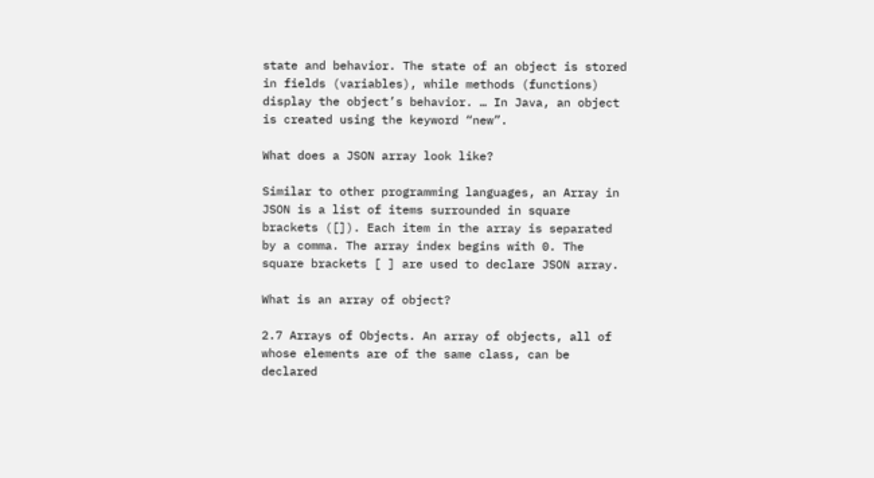state and behavior. The state of an object is stored in fields (variables), while methods (functions) display the object’s behavior. … In Java, an object is created using the keyword “new”.

What does a JSON array look like?

Similar to other programming languages, an Array in JSON is a list of items surrounded in square brackets ([]). Each item in the array is separated by a comma. The array index begins with 0. The square brackets [ ] are used to declare JSON array.

What is an array of object?

2.7 Arrays of Objects. An array of objects, all of whose elements are of the same class, can be declared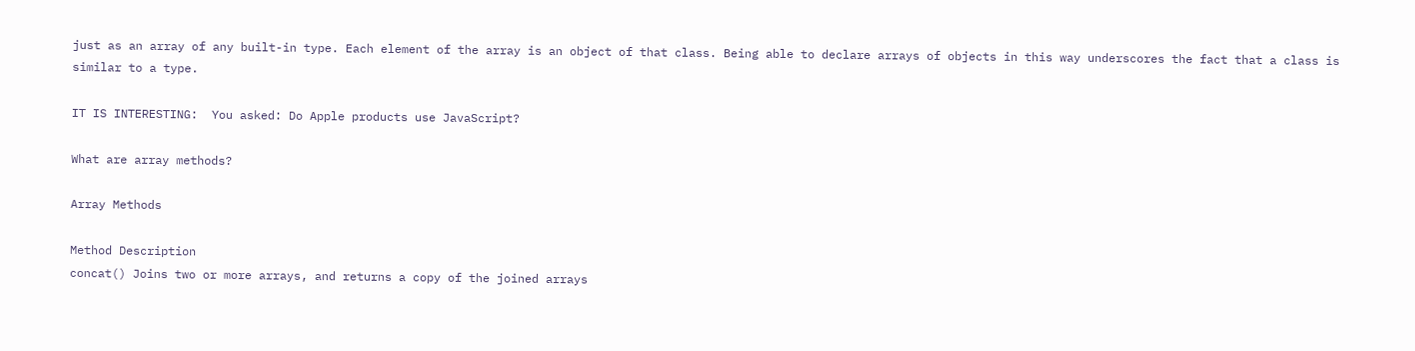just as an array of any built-in type. Each element of the array is an object of that class. Being able to declare arrays of objects in this way underscores the fact that a class is similar to a type.

IT IS INTERESTING:  You asked: Do Apple products use JavaScript?

What are array methods?

Array Methods

Method Description
concat() Joins two or more arrays, and returns a copy of the joined arrays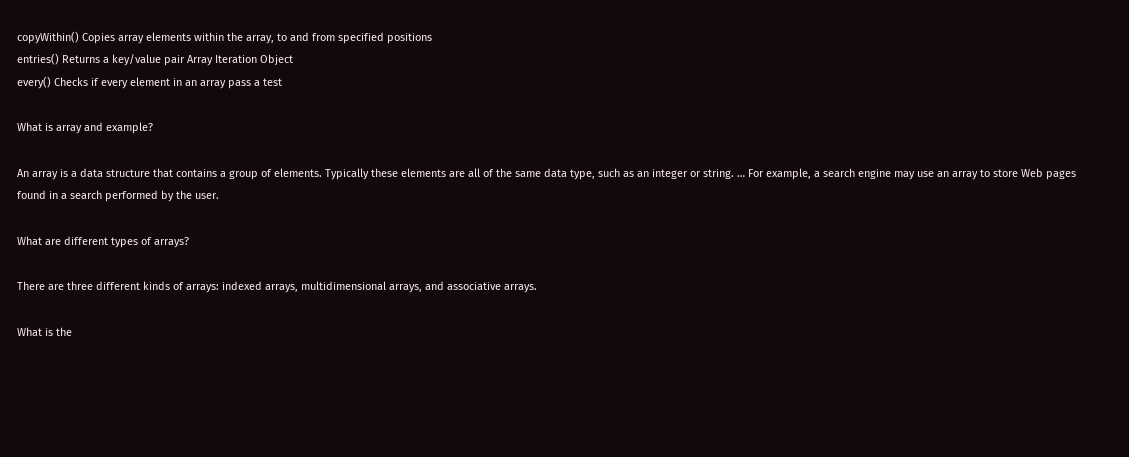copyWithin() Copies array elements within the array, to and from specified positions
entries() Returns a key/value pair Array Iteration Object
every() Checks if every element in an array pass a test

What is array and example?

An array is a data structure that contains a group of elements. Typically these elements are all of the same data type, such as an integer or string. … For example, a search engine may use an array to store Web pages found in a search performed by the user.

What are different types of arrays?

There are three different kinds of arrays: indexed arrays, multidimensional arrays, and associative arrays.

What is the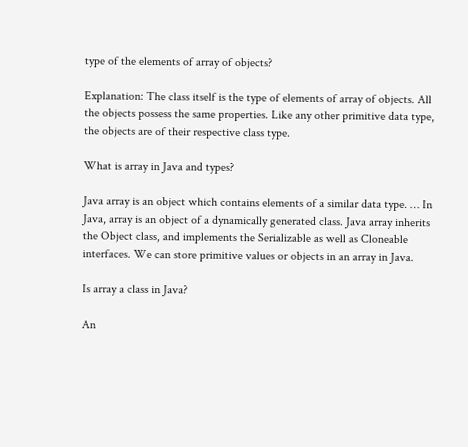type of the elements of array of objects?

Explanation: The class itself is the type of elements of array of objects. All the objects possess the same properties. Like any other primitive data type, the objects are of their respective class type.

What is array in Java and types?

Java array is an object which contains elements of a similar data type. … In Java, array is an object of a dynamically generated class. Java array inherits the Object class, and implements the Serializable as well as Cloneable interfaces. We can store primitive values or objects in an array in Java.

Is array a class in Java?

An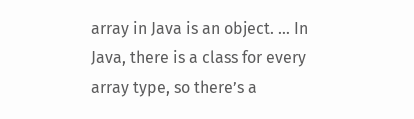array in Java is an object. … In Java, there is a class for every array type, so there’s a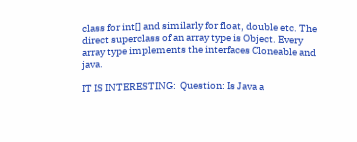class for int[] and similarly for float, double etc. The direct superclass of an array type is Object. Every array type implements the interfaces Cloneable and java.

IT IS INTERESTING:  Question: Is Java a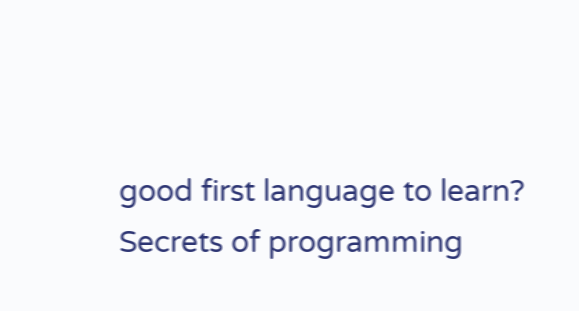good first language to learn?
Secrets of programming